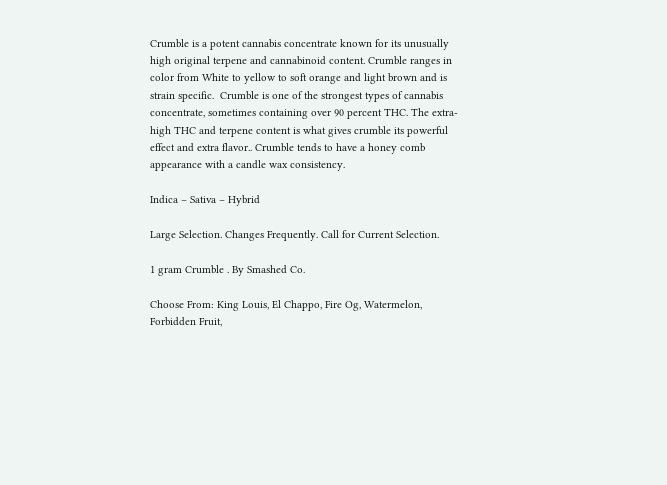Crumble is a potent cannabis concentrate known for its unusually high original terpene and cannabinoid content. Crumble ranges in color from White to yellow to soft orange and light brown and is strain specific.  Crumble is one of the strongest types of cannabis concentrate, sometimes containing over 90 percent THC. The extra-high THC and terpene content is what gives crumble its powerful effect and extra flavor.. Crumble tends to have a honey comb appearance with a candle wax consistency.

Indica – Sativa – Hybrid

Large Selection. Changes Frequently. Call for Current Selection.

1 gram Crumble . By Smashed Co.

Choose From: King Louis, El Chappo, Fire Og, Watermelon, Forbidden Fruit,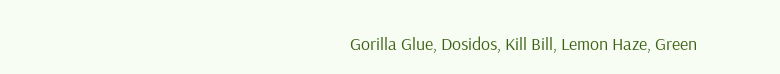Gorilla Glue, Dosidos, Kill Bill, Lemon Haze, Green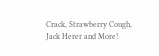Crack, Strawberry Cough, Jack Herer and More!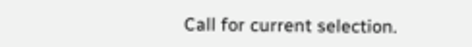Call for current selection.